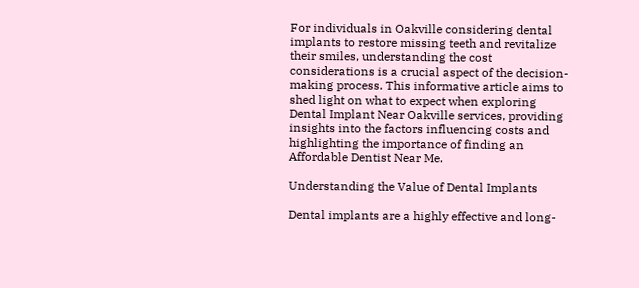For individuals in Oakville considering dental implants to restore missing teeth and revitalize their smiles, understanding the cost considerations is a crucial aspect of the decision-making process. This informative article aims to shed light on what to expect when exploring Dental Implant Near Oakville services, providing insights into the factors influencing costs and highlighting the importance of finding an Affordable Dentist Near Me.

Understanding the Value of Dental Implants

Dental implants are a highly effective and long-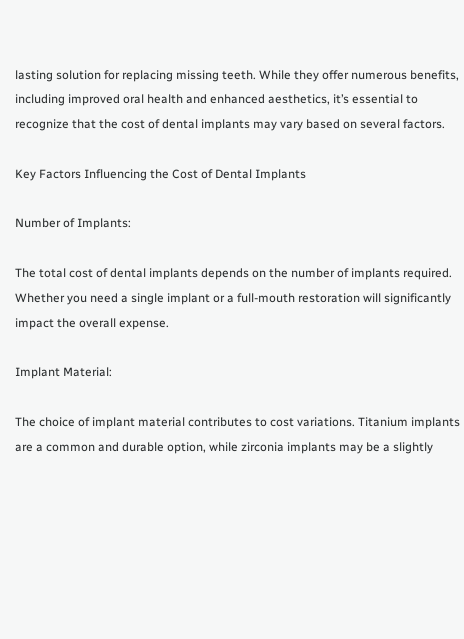lasting solution for replacing missing teeth. While they offer numerous benefits, including improved oral health and enhanced aesthetics, it’s essential to recognize that the cost of dental implants may vary based on several factors.

Key Factors Influencing the Cost of Dental Implants

Number of Implants:

The total cost of dental implants depends on the number of implants required. Whether you need a single implant or a full-mouth restoration will significantly impact the overall expense.

Implant Material:

The choice of implant material contributes to cost variations. Titanium implants are a common and durable option, while zirconia implants may be a slightly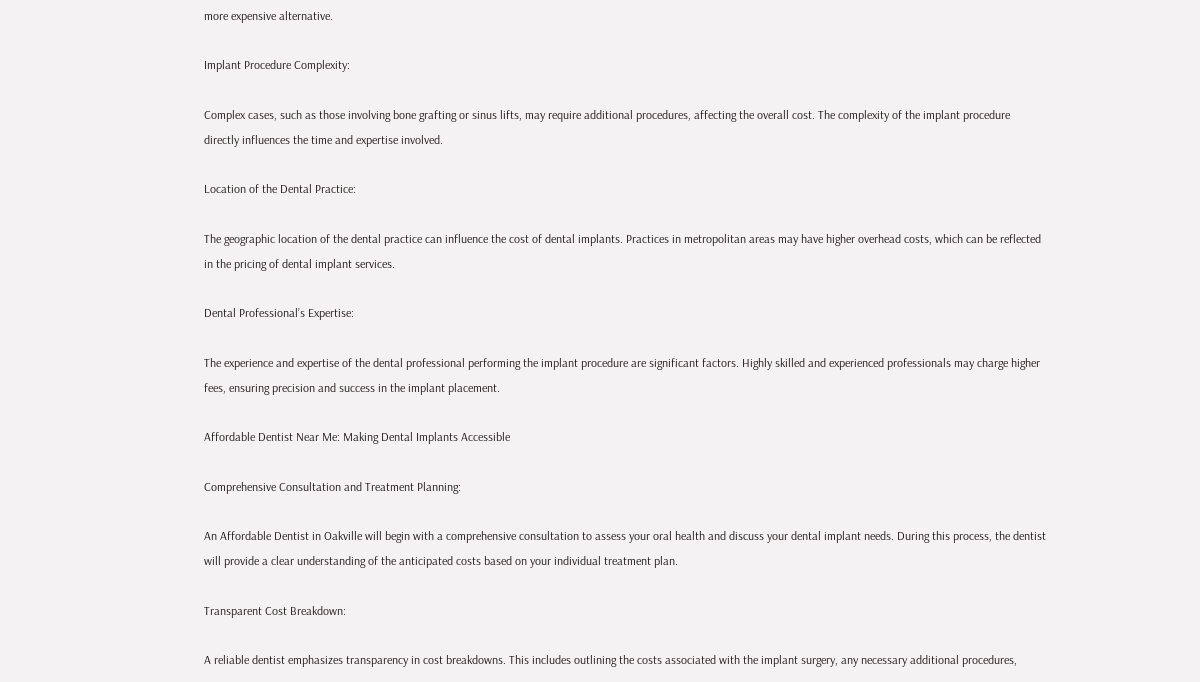more expensive alternative.

Implant Procedure Complexity:

Complex cases, such as those involving bone grafting or sinus lifts, may require additional procedures, affecting the overall cost. The complexity of the implant procedure directly influences the time and expertise involved.

Location of the Dental Practice:

The geographic location of the dental practice can influence the cost of dental implants. Practices in metropolitan areas may have higher overhead costs, which can be reflected in the pricing of dental implant services.

Dental Professional’s Expertise:

The experience and expertise of the dental professional performing the implant procedure are significant factors. Highly skilled and experienced professionals may charge higher fees, ensuring precision and success in the implant placement.

Affordable Dentist Near Me: Making Dental Implants Accessible

Comprehensive Consultation and Treatment Planning:

An Affordable Dentist in Oakville will begin with a comprehensive consultation to assess your oral health and discuss your dental implant needs. During this process, the dentist will provide a clear understanding of the anticipated costs based on your individual treatment plan.

Transparent Cost Breakdown:

A reliable dentist emphasizes transparency in cost breakdowns. This includes outlining the costs associated with the implant surgery, any necessary additional procedures,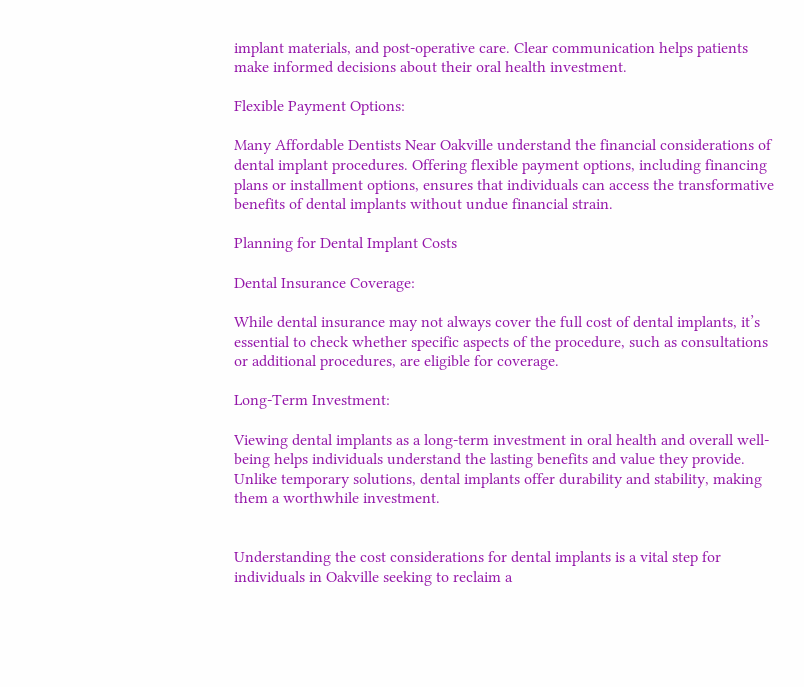implant materials, and post-operative care. Clear communication helps patients make informed decisions about their oral health investment.

Flexible Payment Options:

Many Affordable Dentists Near Oakville understand the financial considerations of dental implant procedures. Offering flexible payment options, including financing plans or installment options, ensures that individuals can access the transformative benefits of dental implants without undue financial strain.

Planning for Dental Implant Costs

Dental Insurance Coverage:

While dental insurance may not always cover the full cost of dental implants, it’s essential to check whether specific aspects of the procedure, such as consultations or additional procedures, are eligible for coverage.

Long-Term Investment:

Viewing dental implants as a long-term investment in oral health and overall well-being helps individuals understand the lasting benefits and value they provide. Unlike temporary solutions, dental implants offer durability and stability, making them a worthwhile investment.


Understanding the cost considerations for dental implants is a vital step for individuals in Oakville seeking to reclaim a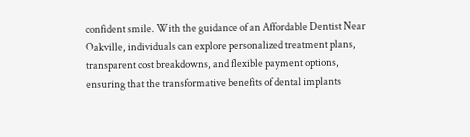confident smile. With the guidance of an Affordable Dentist Near Oakville, individuals can explore personalized treatment plans, transparent cost breakdowns, and flexible payment options, ensuring that the transformative benefits of dental implants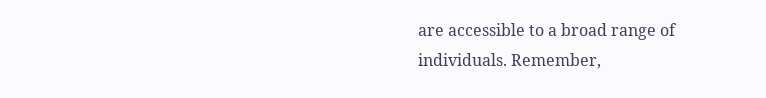are accessible to a broad range of individuals. Remember,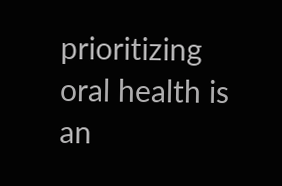prioritizing oral health is an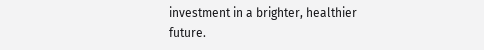investment in a brighter, healthier future.